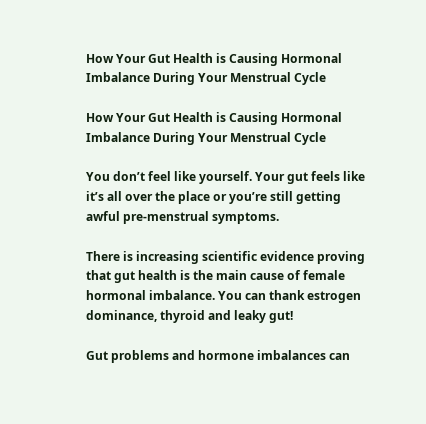How Your Gut Health is Causing Hormonal Imbalance During Your Menstrual Cycle

How Your Gut Health is Causing Hormonal Imbalance During Your Menstrual Cycle

You don’t feel like yourself. Your gut feels like it’s all over the place or you’re still getting awful pre-menstrual symptoms.

There is increasing scientific evidence proving that gut health is the main cause of female hormonal imbalance. You can thank estrogen dominance, thyroid and leaky gut!

Gut problems and hormone imbalances can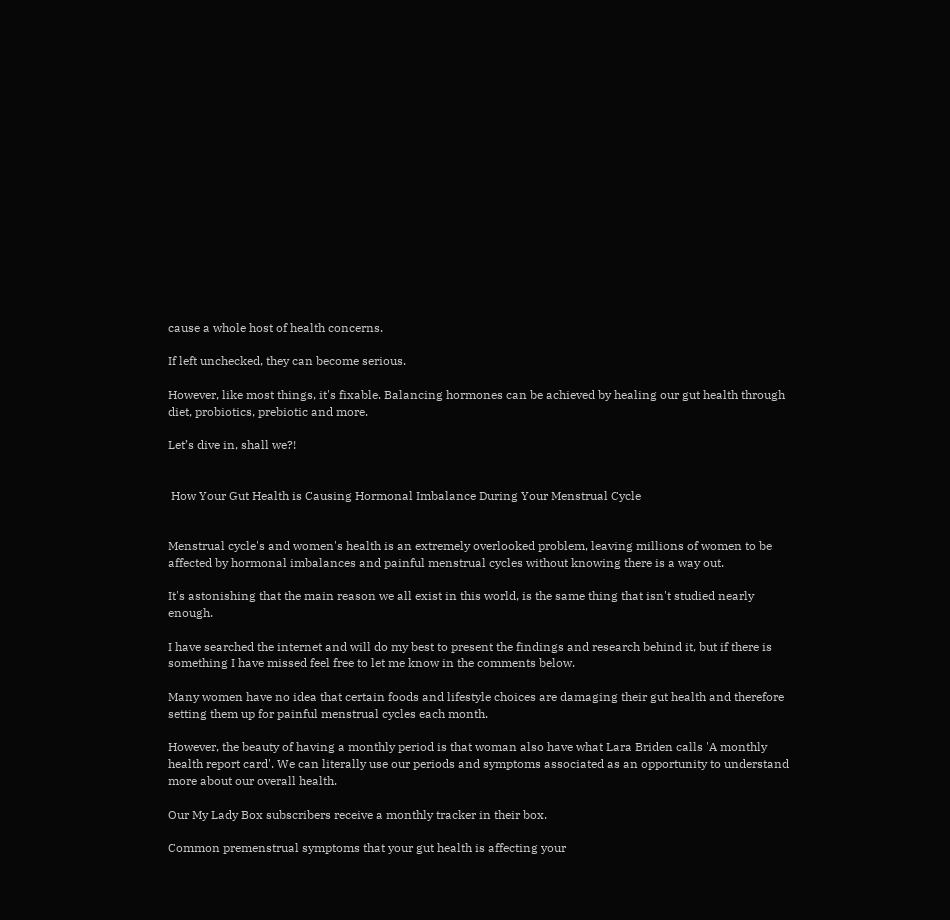cause a whole host of health concerns.

If left unchecked, they can become serious.

However, like most things, it's fixable. Balancing hormones can be achieved by healing our gut health through diet, probiotics, prebiotic and more.

Let’s dive in, shall we?!


 How Your Gut Health is Causing Hormonal Imbalance During Your Menstrual Cycle


Menstrual cycle's and women's health is an extremely overlooked problem, leaving millions of women to be affected by hormonal imbalances and painful menstrual cycles without knowing there is a way out.

It's astonishing that the main reason we all exist in this world, is the same thing that isn't studied nearly enough.

I have searched the internet and will do my best to present the findings and research behind it, but if there is something I have missed feel free to let me know in the comments below.

Many women have no idea that certain foods and lifestyle choices are damaging their gut health and therefore setting them up for painful menstrual cycles each month.

However, the beauty of having a monthly period is that woman also have what Lara Briden calls 'A monthly health report card'. We can literally use our periods and symptoms associated as an opportunity to understand more about our overall health.

Our My Lady Box subscribers receive a monthly tracker in their box.

Common premenstrual symptoms that your gut health is affecting your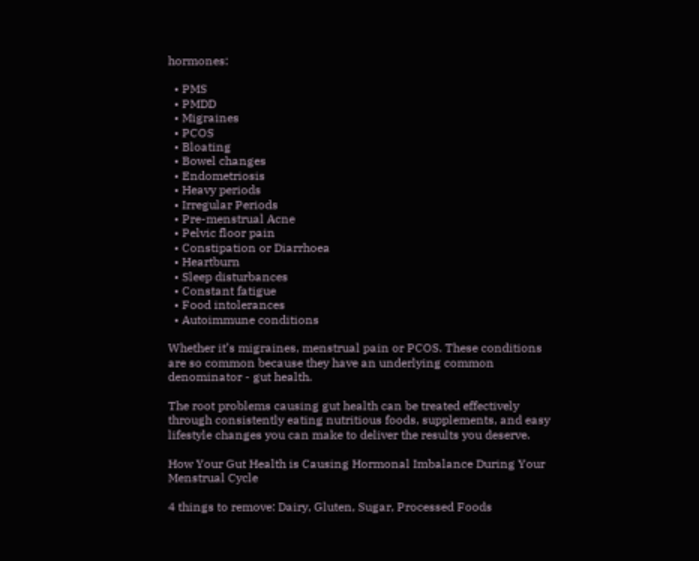hormones:

  • PMS
  • PMDD
  • Migraines
  • PCOS
  • Bloating
  • Bowel changes
  • Endometriosis
  • Heavy periods
  • Irregular Periods
  • Pre-menstrual Acne
  • Pelvic floor pain
  • Constipation or Diarrhoea
  • Heartburn
  • Sleep disturbances
  • Constant fatigue
  • Food intolerances
  • Autoimmune conditions

Whether it’s migraines, menstrual pain or PCOS. These conditions are so common because they have an underlying common denominator - gut health.

The root problems causing gut health can be treated effectively through consistently eating nutritious foods, supplements, and easy lifestyle changes you can make to deliver the results you deserve.

How Your Gut Health is Causing Hormonal Imbalance During Your Menstrual Cycle

4 things to remove: Dairy, Gluten, Sugar, Processed Foods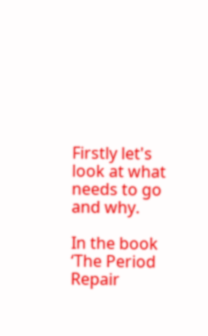Firstly let's look at what needs to go and why.

In the book ‘The Period Repair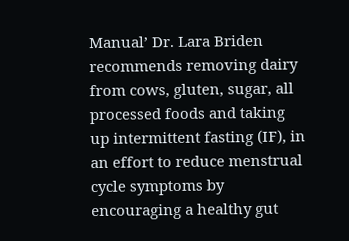Manual’ Dr. Lara Briden recommends removing dairy from cows, gluten, sugar, all processed foods and taking up intermittent fasting (IF), in an effort to reduce menstrual cycle symptoms by encouraging a healthy gut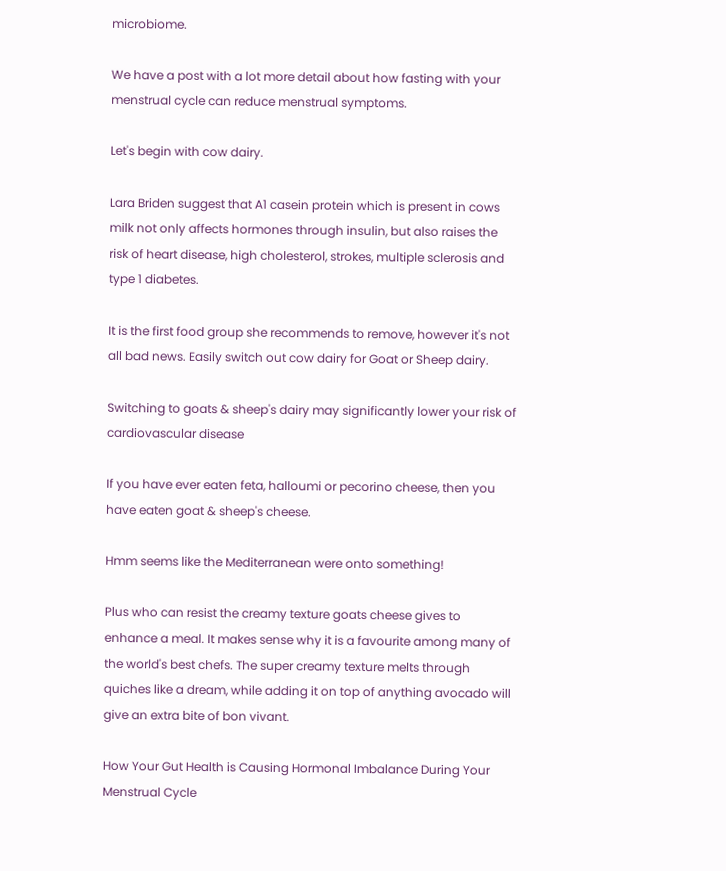microbiome.

We have a post with a lot more detail about how fasting with your menstrual cycle can reduce menstrual symptoms.

Let's begin with cow dairy.

Lara Briden suggest that A1 casein protein which is present in cows milk not only affects hormones through insulin, but also raises the risk of heart disease, high cholesterol, strokes, multiple sclerosis and type 1 diabetes.

It is the first food group she recommends to remove, however it's not all bad news. Easily switch out cow dairy for Goat or Sheep dairy.

Switching to goats & sheep's dairy may significantly lower your risk of cardiovascular disease

If you have ever eaten feta, halloumi or pecorino cheese, then you have eaten goat & sheep's cheese.

Hmm seems like the Mediterranean were onto something!

Plus who can resist the creamy texture goats cheese gives to enhance a meal. It makes sense why it is a favourite among many of the world's best chefs. The super creamy texture melts through quiches like a dream, while adding it on top of anything avocado will give an extra bite of bon vivant.

How Your Gut Health is Causing Hormonal Imbalance During Your Menstrual Cycle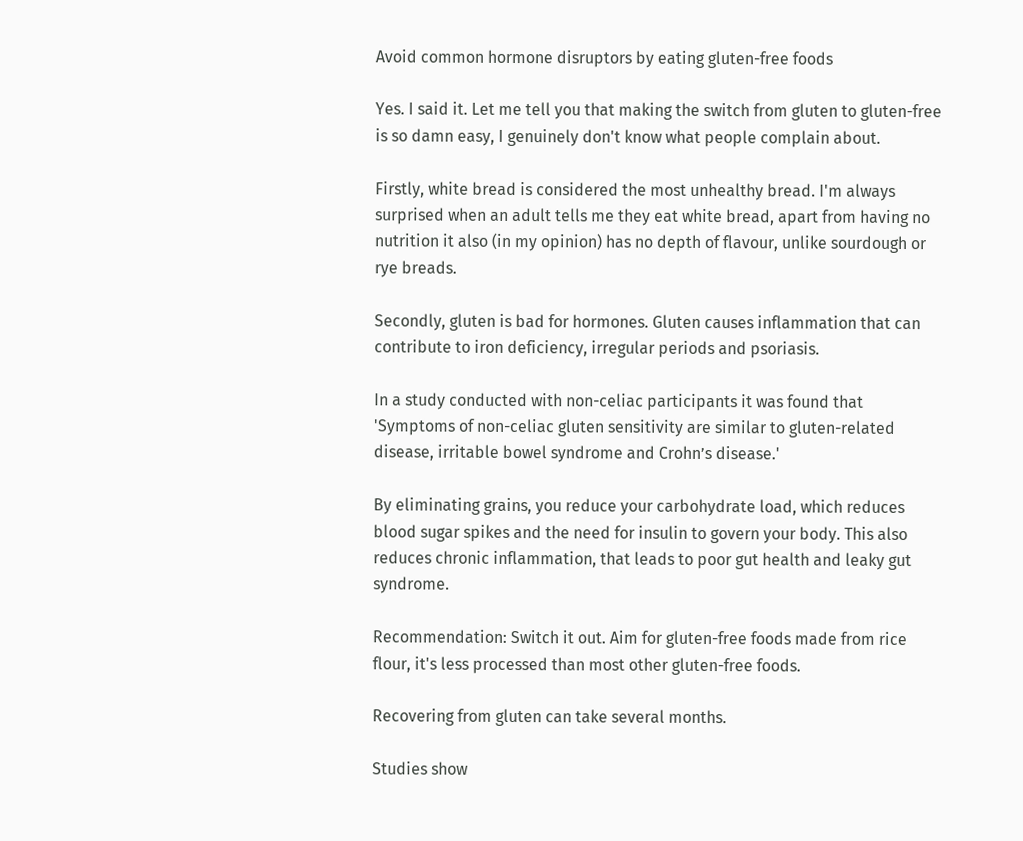Avoid common hormone disruptors by eating gluten-free foods

Yes. I said it. Let me tell you that making the switch from gluten to gluten-free is so damn easy, I genuinely don't know what people complain about.

Firstly, white bread is considered the most unhealthy bread. I'm always surprised when an adult tells me they eat white bread, apart from having no nutrition it also (in my opinion) has no depth of flavour, unlike sourdough or rye breads.

Secondly, gluten is bad for hormones. Gluten causes inflammation that can contribute to iron deficiency, irregular periods and psoriasis.

In a study conducted with non-celiac participants it was found that 'Symptoms of non-celiac gluten sensitivity are similar to gluten-related disease, irritable bowel syndrome and Crohn’s disease.'

By eliminating grains, you reduce your carbohydrate load, which reduces blood sugar spikes and the need for insulin to govern your body. This also reduces chronic inflammation, that leads to poor gut health and leaky gut syndrome.

Recommendation: Switch it out. Aim for gluten-free foods made from rice flour, it's less processed than most other gluten-free foods.

Recovering from gluten can take several months.

Studies show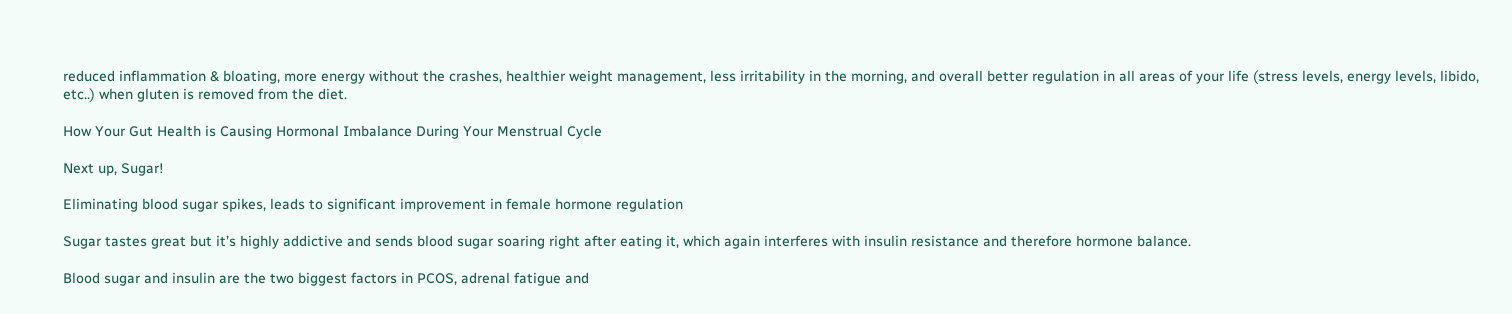reduced inflammation & bloating, more energy without the crashes, healthier weight management, less irritability in the morning, and overall better regulation in all areas of your life (stress levels, energy levels, libido, etc..) when gluten is removed from the diet.

How Your Gut Health is Causing Hormonal Imbalance During Your Menstrual Cycle

Next up, Sugar!

Eliminating blood sugar spikes, leads to significant improvement in female hormone regulation

Sugar tastes great but it’s highly addictive and sends blood sugar soaring right after eating it, which again interferes with insulin resistance and therefore hormone balance.

Blood sugar and insulin are the two biggest factors in PCOS, adrenal fatigue and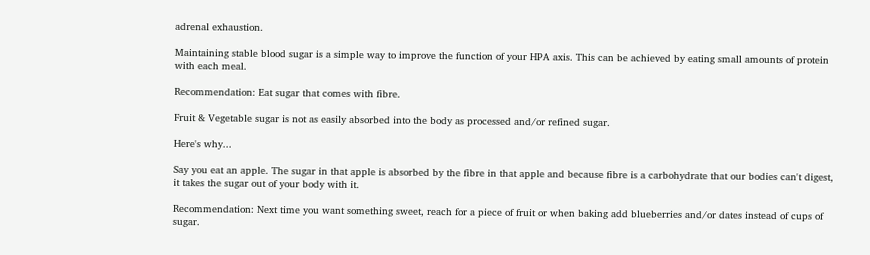adrenal exhaustion.

Maintaining stable blood sugar is a simple way to improve the function of your HPA axis. This can be achieved by eating small amounts of protein with each meal.

Recommendation: Eat sugar that comes with fibre.

Fruit & Vegetable sugar is not as easily absorbed into the body as processed and/or refined sugar.

Here's why...

Say you eat an apple. The sugar in that apple is absorbed by the fibre in that apple and because fibre is a carbohydrate that our bodies can't digest, it takes the sugar out of your body with it.

Recommendation: Next time you want something sweet, reach for a piece of fruit or when baking add blueberries and/or dates instead of cups of sugar.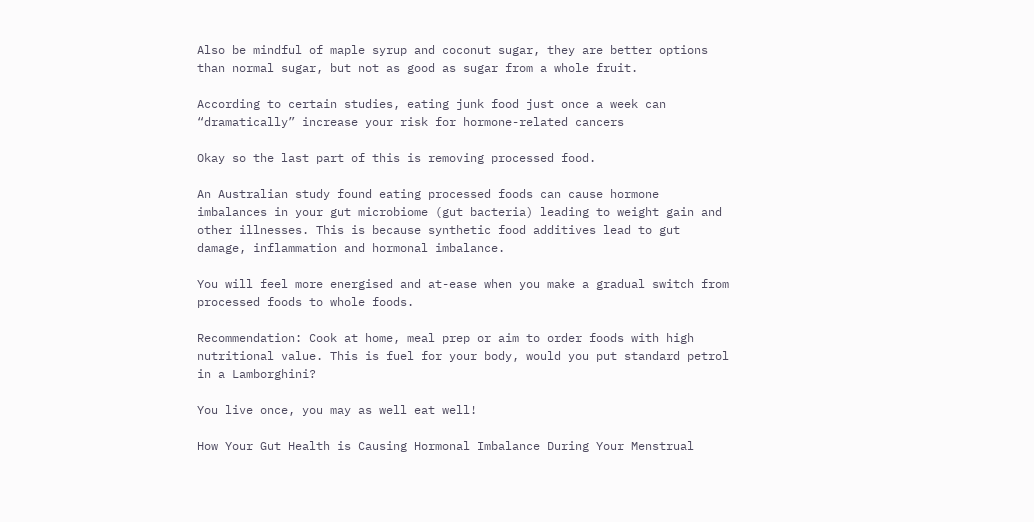Also be mindful of maple syrup and coconut sugar, they are better options than normal sugar, but not as good as sugar from a whole fruit.

According to certain studies, eating junk food just once a week can “dramatically” increase your risk for hormone-related cancers

Okay so the last part of this is removing processed food.

An Australian study found eating processed foods can cause hormone imbalances in your gut microbiome (gut bacteria) leading to weight gain and other illnesses. This is because synthetic food additives lead to gut damage, inflammation and hormonal imbalance.

You will feel more energised and at-ease when you make a gradual switch from processed foods to whole foods.

Recommendation: Cook at home, meal prep or aim to order foods with high nutritional value. This is fuel for your body, would you put standard petrol in a Lamborghini?

You live once, you may as well eat well!

How Your Gut Health is Causing Hormonal Imbalance During Your Menstrual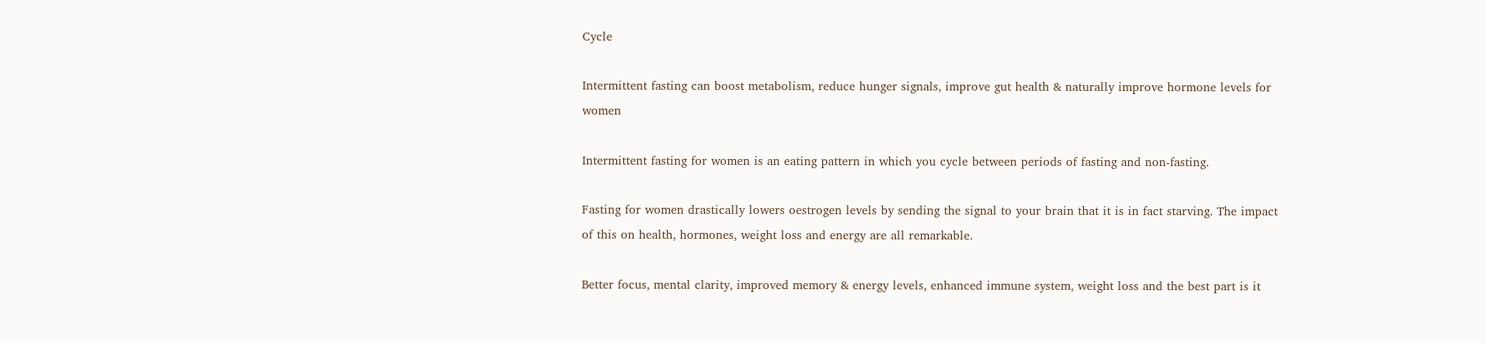Cycle

Intermittent fasting can boost metabolism, reduce hunger signals, improve gut health & naturally improve hormone levels for women

Intermittent fasting for women is an eating pattern in which you cycle between periods of fasting and non-fasting.

Fasting for women drastically lowers oestrogen levels by sending the signal to your brain that it is in fact starving. The impact of this on health, hormones, weight loss and energy are all remarkable.

Better focus, mental clarity, improved memory & energy levels, enhanced immune system, weight loss and the best part is it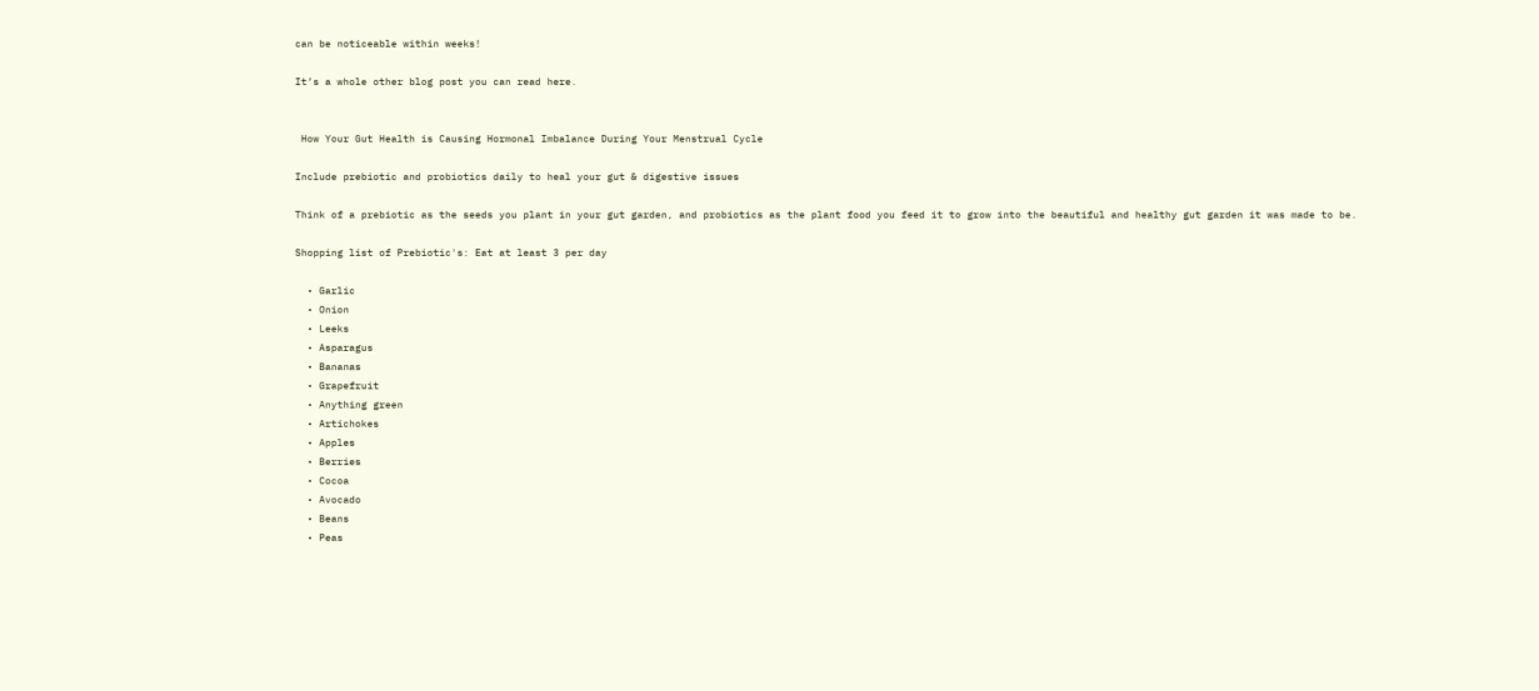can be noticeable within weeks!

It’s a whole other blog post you can read here.


 How Your Gut Health is Causing Hormonal Imbalance During Your Menstrual Cycle

Include prebiotic and probiotics daily to heal your gut & digestive issues

Think of a prebiotic as the seeds you plant in your gut garden, and probiotics as the plant food you feed it to grow into the beautiful and healthy gut garden it was made to be.

Shopping list of Prebiotic's: Eat at least 3 per day

  • Garlic
  • Onion
  • Leeks
  • Asparagus
  • Bananas
  • Grapefruit
  • Anything green
  • Artichokes
  • Apples
  • Berries
  • Cocoa
  • Avocado
  • Beans
  • Peas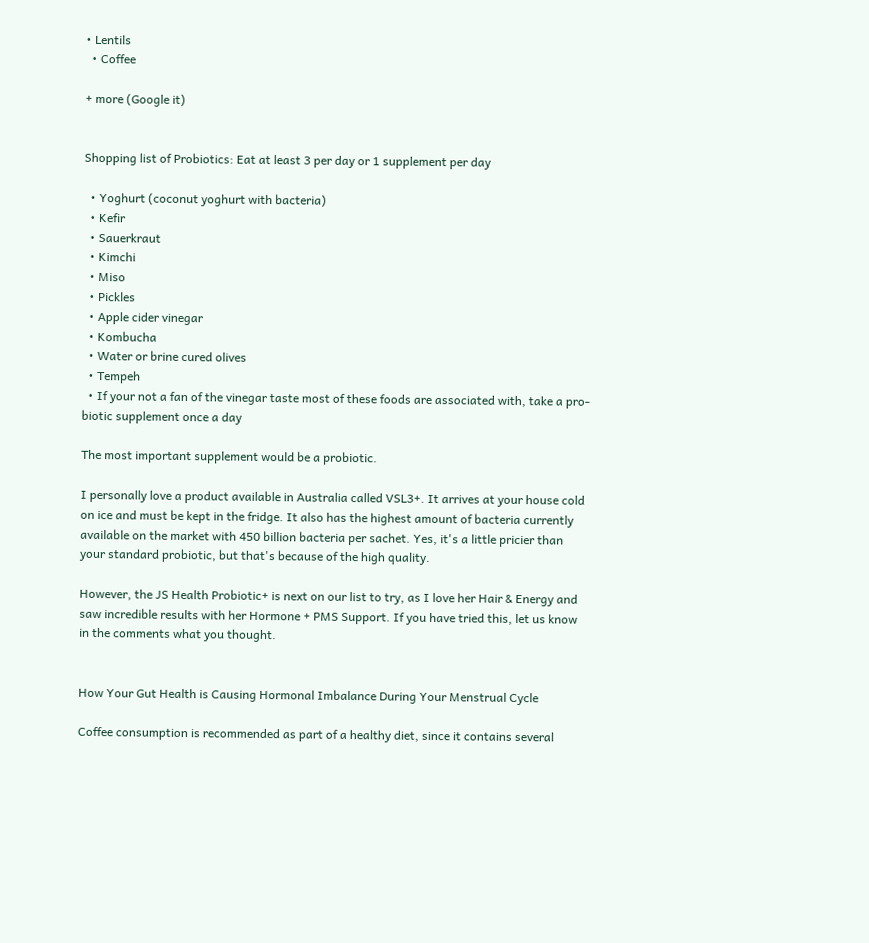• Lentils
  • Coffee

+ more (Google it)


Shopping list of Probiotics: Eat at least 3 per day or 1 supplement per day

  • Yoghurt (coconut yoghurt with bacteria)
  • Kefir
  • Sauerkraut
  • Kimchi
  • Miso
  • Pickles
  • Apple cider vinegar
  • Kombucha
  • Water or brine cured olives
  • Tempeh
  • If your not a fan of the vinegar taste most of these foods are associated with, take a pro-biotic supplement once a day

The most important supplement would be a probiotic.

I personally love a product available in Australia called VSL3+. It arrives at your house cold on ice and must be kept in the fridge. It also has the highest amount of bacteria currently available on the market with 450 billion bacteria per sachet. Yes, it's a little pricier than your standard probiotic, but that's because of the high quality.

However, the JS Health Probiotic+ is next on our list to try, as I love her Hair & Energy and saw incredible results with her Hormone + PMS Support. If you have tried this, let us know in the comments what you thought.


How Your Gut Health is Causing Hormonal Imbalance During Your Menstrual Cycle

Coffee consumption is recommended as part of a healthy diet, since it contains several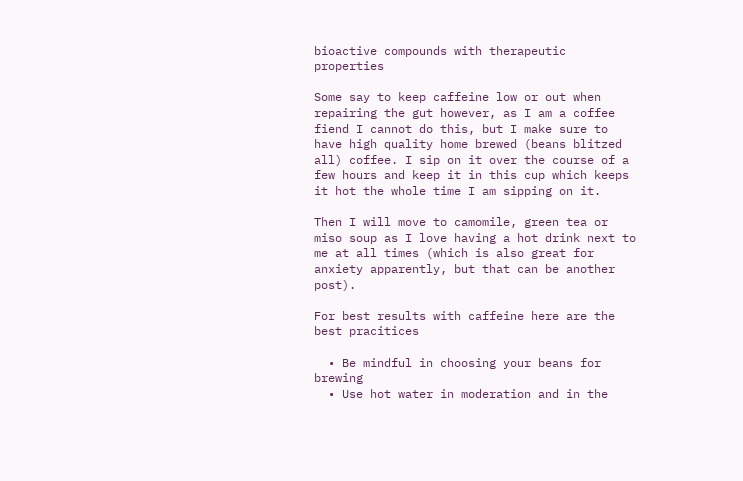bioactive compounds with therapeutic properties

Some say to keep caffeine low or out when repairing the gut however, as I am a coffee fiend I cannot do this, but I make sure to have high quality home brewed (beans blitzed all) coffee. I sip on it over the course of a few hours and keep it in this cup which keeps it hot the whole time I am sipping on it.

Then I will move to camomile, green tea or miso soup as I love having a hot drink next to me at all times (which is also great for anxiety apparently, but that can be another post).

For best results with caffeine here are the best pracitices

  • Be mindful in choosing your beans for brewing
  • Use hot water in moderation and in the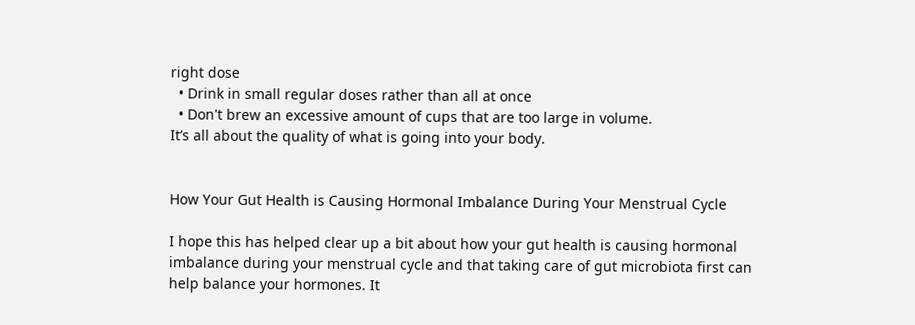right dose
  • Drink in small regular doses rather than all at once
  • Don't brew an excessive amount of cups that are too large in volume.
It’s all about the quality of what is going into your body.


How Your Gut Health is Causing Hormonal Imbalance During Your Menstrual Cycle

I hope this has helped clear up a bit about how your gut health is causing hormonal imbalance during your menstrual cycle and that taking care of gut microbiota first can help balance your hormones. It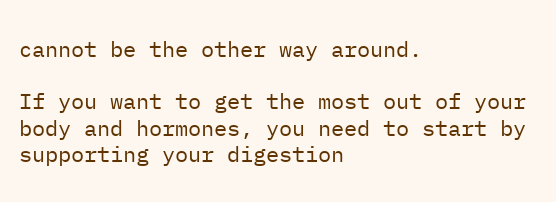cannot be the other way around.

If you want to get the most out of your body and hormones, you need to start by supporting your digestion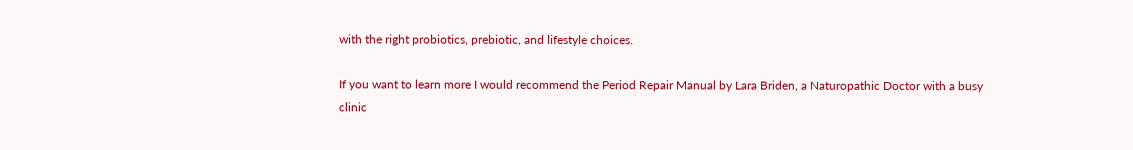with the right probiotics, prebiotic, and lifestyle choices.

If you want to learn more I would recommend the Period Repair Manual by Lara Briden, a Naturopathic Doctor with a busy clinic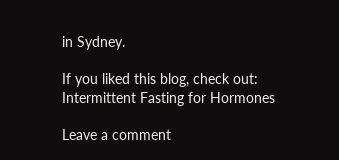in Sydney.

If you liked this blog, check out: Intermittent Fasting for Hormones

Leave a comment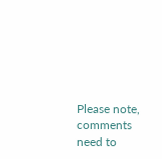Please note, comments need to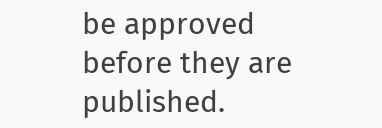be approved before they are published.